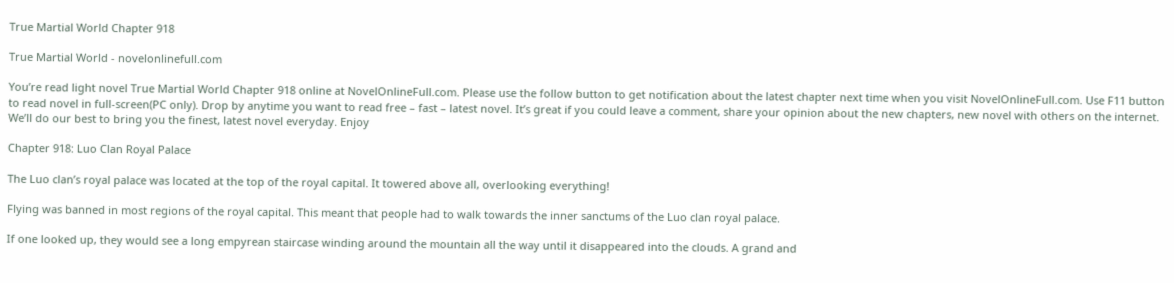True Martial World Chapter 918

True Martial World - novelonlinefull.com

You’re read light novel True Martial World Chapter 918 online at NovelOnlineFull.com. Please use the follow button to get notification about the latest chapter next time when you visit NovelOnlineFull.com. Use F11 button to read novel in full-screen(PC only). Drop by anytime you want to read free – fast – latest novel. It’s great if you could leave a comment, share your opinion about the new chapters, new novel with others on the internet. We’ll do our best to bring you the finest, latest novel everyday. Enjoy

Chapter 918: Luo Clan Royal Palace

The Luo clan’s royal palace was located at the top of the royal capital. It towered above all, overlooking everything!

Flying was banned in most regions of the royal capital. This meant that people had to walk towards the inner sanctums of the Luo clan royal palace.

If one looked up, they would see a long empyrean staircase winding around the mountain all the way until it disappeared into the clouds. A grand and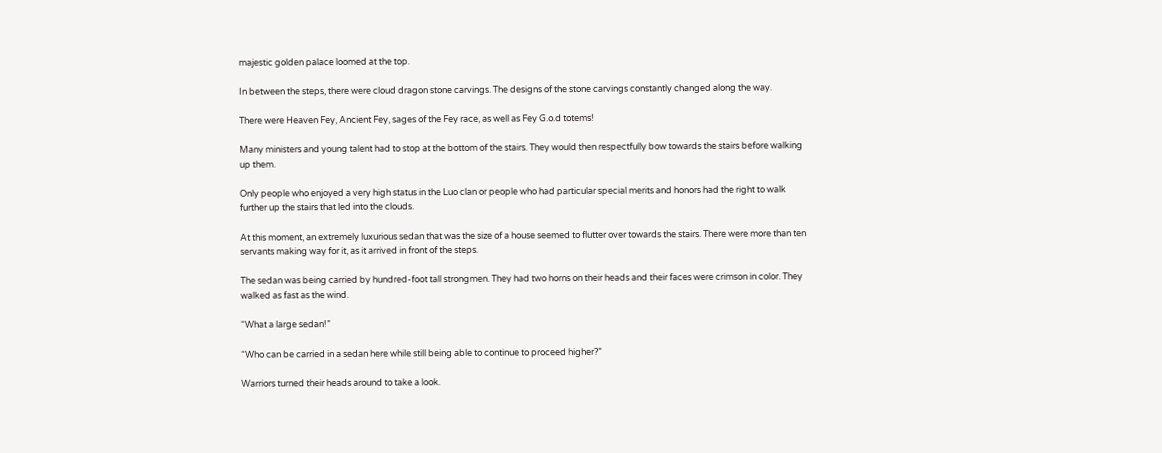majestic golden palace loomed at the top.

In between the steps, there were cloud dragon stone carvings. The designs of the stone carvings constantly changed along the way.

There were Heaven Fey, Ancient Fey, sages of the Fey race, as well as Fey G.o.d totems!

Many ministers and young talent had to stop at the bottom of the stairs. They would then respectfully bow towards the stairs before walking up them.

Only people who enjoyed a very high status in the Luo clan or people who had particular special merits and honors had the right to walk further up the stairs that led into the clouds.

At this moment, an extremely luxurious sedan that was the size of a house seemed to flutter over towards the stairs. There were more than ten servants making way for it, as it arrived in front of the steps.

The sedan was being carried by hundred-foot tall strongmen. They had two horns on their heads and their faces were crimson in color. They walked as fast as the wind.

“What a large sedan!”

“Who can be carried in a sedan here while still being able to continue to proceed higher?”

Warriors turned their heads around to take a look.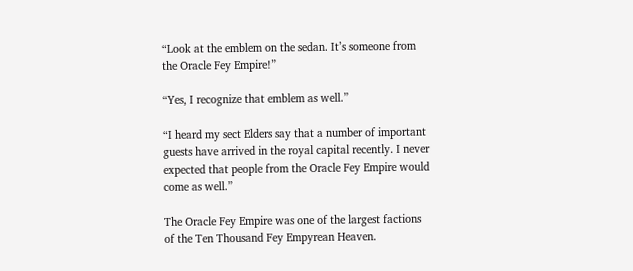“Look at the emblem on the sedan. It’s someone from the Oracle Fey Empire!”

“Yes, I recognize that emblem as well.”

“I heard my sect Elders say that a number of important guests have arrived in the royal capital recently. I never expected that people from the Oracle Fey Empire would come as well.”

The Oracle Fey Empire was one of the largest factions of the Ten Thousand Fey Empyrean Heaven.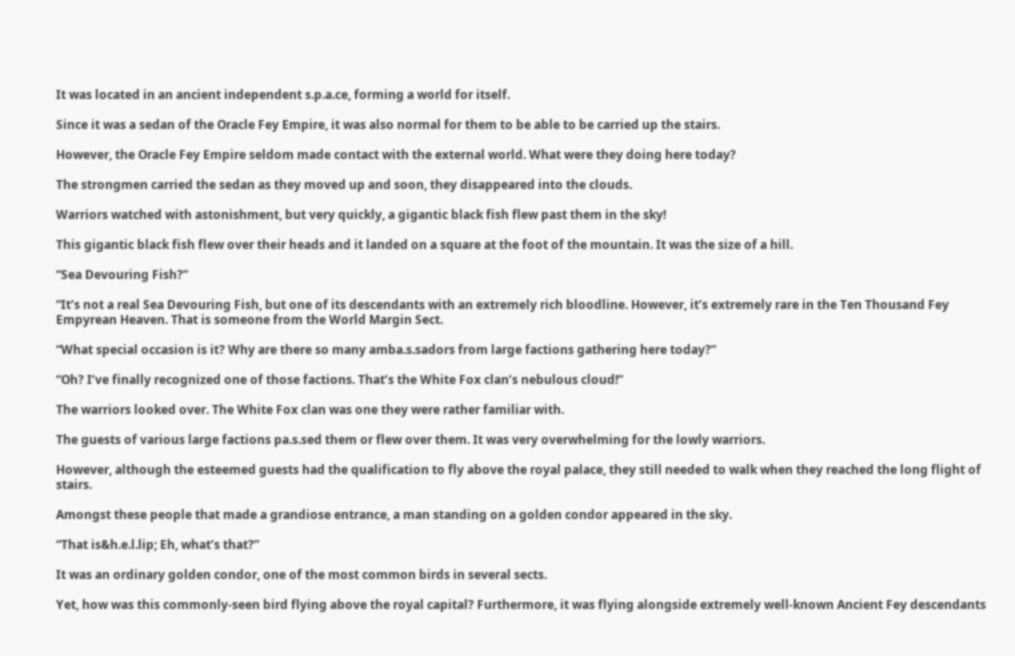It was located in an ancient independent s.p.a.ce, forming a world for itself.

Since it was a sedan of the Oracle Fey Empire, it was also normal for them to be able to be carried up the stairs.

However, the Oracle Fey Empire seldom made contact with the external world. What were they doing here today?

The strongmen carried the sedan as they moved up and soon, they disappeared into the clouds.

Warriors watched with astonishment, but very quickly, a gigantic black fish flew past them in the sky!

This gigantic black fish flew over their heads and it landed on a square at the foot of the mountain. It was the size of a hill.

“Sea Devouring Fish?”

“It’s not a real Sea Devouring Fish, but one of its descendants with an extremely rich bloodline. However, it’s extremely rare in the Ten Thousand Fey Empyrean Heaven. That is someone from the World Margin Sect.

“What special occasion is it? Why are there so many amba.s.sadors from large factions gathering here today?”

“Oh? I’ve finally recognized one of those factions. That’s the White Fox clan’s nebulous cloud!”

The warriors looked over. The White Fox clan was one they were rather familiar with.

The guests of various large factions pa.s.sed them or flew over them. It was very overwhelming for the lowly warriors.

However, although the esteemed guests had the qualification to fly above the royal palace, they still needed to walk when they reached the long flight of stairs.

Amongst these people that made a grandiose entrance, a man standing on a golden condor appeared in the sky.

“That is&h.e.l.lip; Eh, what’s that?”

It was an ordinary golden condor, one of the most common birds in several sects.

Yet, how was this commonly-seen bird flying above the royal capital? Furthermore, it was flying alongside extremely well-known Ancient Fey descendants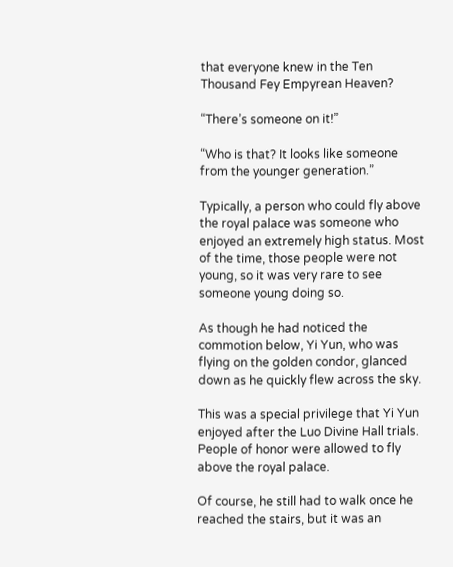that everyone knew in the Ten Thousand Fey Empyrean Heaven?

“There’s someone on it!”

“Who is that? It looks like someone from the younger generation.”

Typically, a person who could fly above the royal palace was someone who enjoyed an extremely high status. Most of the time, those people were not young, so it was very rare to see someone young doing so.

As though he had noticed the commotion below, Yi Yun, who was flying on the golden condor, glanced down as he quickly flew across the sky.

This was a special privilege that Yi Yun enjoyed after the Luo Divine Hall trials. People of honor were allowed to fly above the royal palace.

Of course, he still had to walk once he reached the stairs, but it was an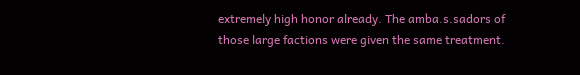extremely high honor already. The amba.s.sadors of those large factions were given the same treatment.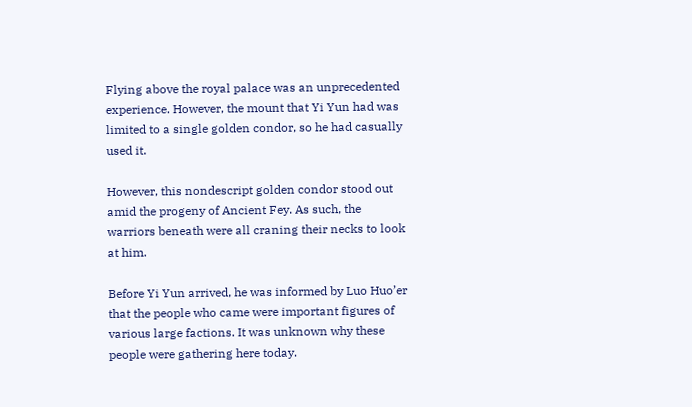Flying above the royal palace was an unprecedented experience. However, the mount that Yi Yun had was limited to a single golden condor, so he had casually used it.

However, this nondescript golden condor stood out amid the progeny of Ancient Fey. As such, the warriors beneath were all craning their necks to look at him.

Before Yi Yun arrived, he was informed by Luo Huo’er that the people who came were important figures of various large factions. It was unknown why these people were gathering here today.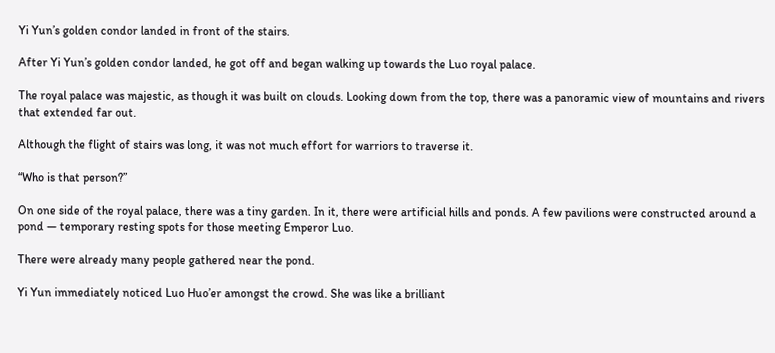Yi Yun’s golden condor landed in front of the stairs.

After Yi Yun’s golden condor landed, he got off and began walking up towards the Luo royal palace.

The royal palace was majestic, as though it was built on clouds. Looking down from the top, there was a panoramic view of mountains and rivers that extended far out.

Although the flight of stairs was long, it was not much effort for warriors to traverse it.

“Who is that person?”

On one side of the royal palace, there was a tiny garden. In it, there were artificial hills and ponds. A few pavilions were constructed around a pond — temporary resting spots for those meeting Emperor Luo.

There were already many people gathered near the pond.

Yi Yun immediately noticed Luo Huo’er amongst the crowd. She was like a brilliant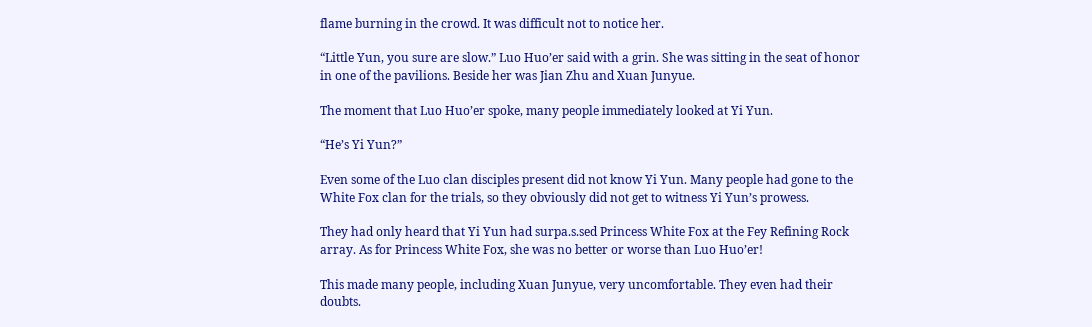flame burning in the crowd. It was difficult not to notice her.

“Little Yun, you sure are slow.” Luo Huo’er said with a grin. She was sitting in the seat of honor in one of the pavilions. Beside her was Jian Zhu and Xuan Junyue.

The moment that Luo Huo’er spoke, many people immediately looked at Yi Yun.

“He’s Yi Yun?”

Even some of the Luo clan disciples present did not know Yi Yun. Many people had gone to the White Fox clan for the trials, so they obviously did not get to witness Yi Yun’s prowess.

They had only heard that Yi Yun had surpa.s.sed Princess White Fox at the Fey Refining Rock array. As for Princess White Fox, she was no better or worse than Luo Huo’er!

This made many people, including Xuan Junyue, very uncomfortable. They even had their doubts.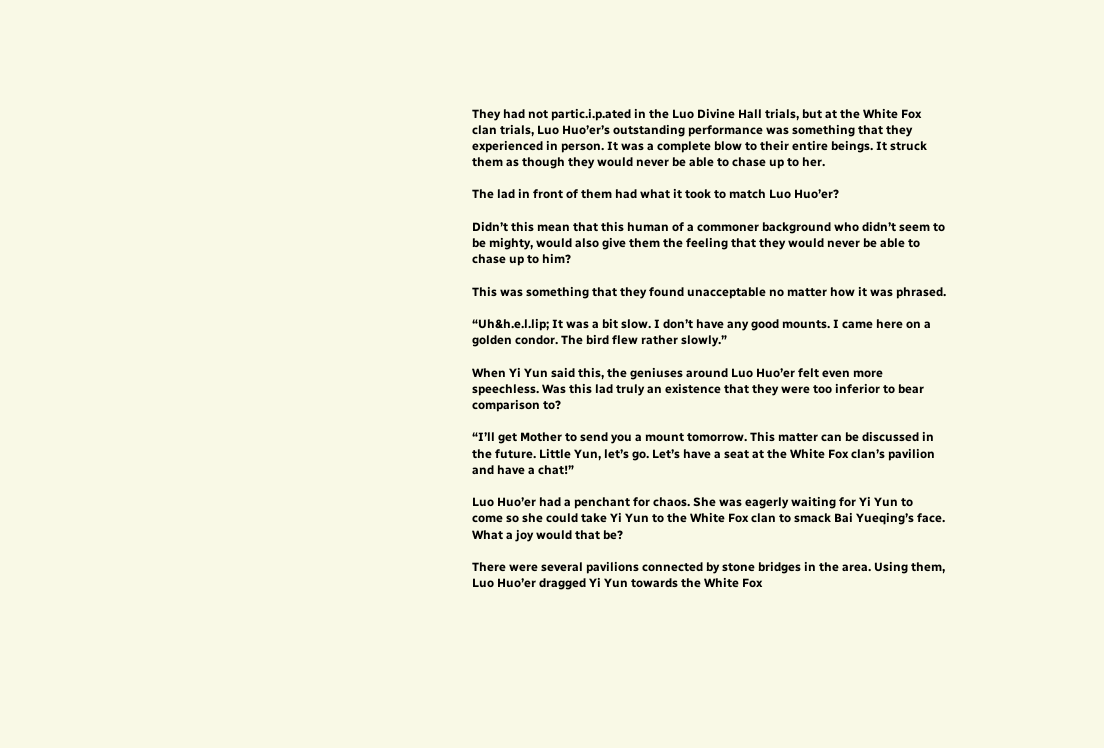They had not partic.i.p.ated in the Luo Divine Hall trials, but at the White Fox clan trials, Luo Huo’er’s outstanding performance was something that they experienced in person. It was a complete blow to their entire beings. It struck them as though they would never be able to chase up to her.

The lad in front of them had what it took to match Luo Huo’er?

Didn’t this mean that this human of a commoner background who didn’t seem to be mighty, would also give them the feeling that they would never be able to chase up to him?

This was something that they found unacceptable no matter how it was phrased.

“Uh&h.e.l.lip; It was a bit slow. I don’t have any good mounts. I came here on a golden condor. The bird flew rather slowly.”

When Yi Yun said this, the geniuses around Luo Huo’er felt even more speechless. Was this lad truly an existence that they were too inferior to bear comparison to?

“I’ll get Mother to send you a mount tomorrow. This matter can be discussed in the future. Little Yun, let’s go. Let’s have a seat at the White Fox clan’s pavilion and have a chat!”

Luo Huo’er had a penchant for chaos. She was eagerly waiting for Yi Yun to come so she could take Yi Yun to the White Fox clan to smack Bai Yueqing’s face. What a joy would that be?

There were several pavilions connected by stone bridges in the area. Using them, Luo Huo’er dragged Yi Yun towards the White Fox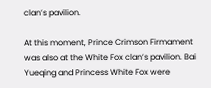clan’s pavilion.

At this moment, Prince Crimson Firmament was also at the White Fox clan’s pavilion. Bai Yueqing and Princess White Fox were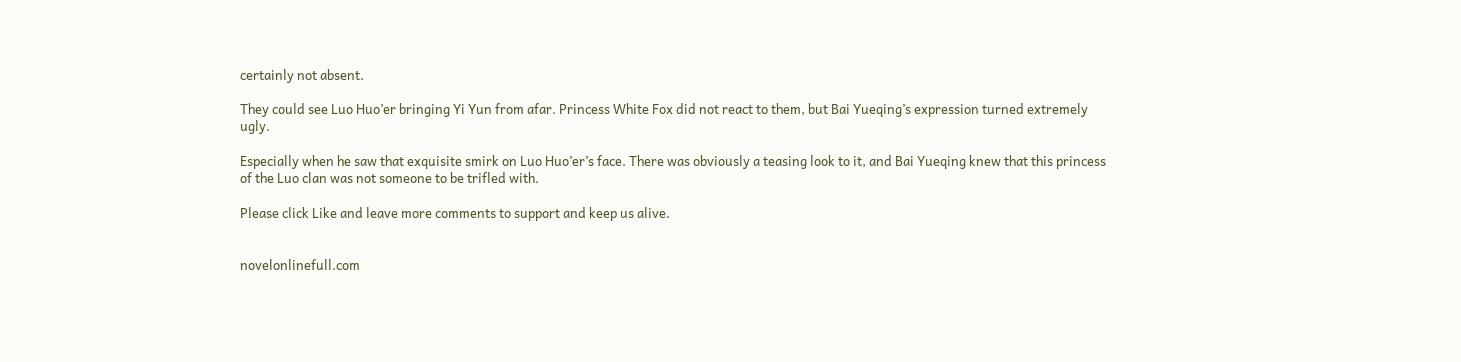certainly not absent.

They could see Luo Huo’er bringing Yi Yun from afar. Princess White Fox did not react to them, but Bai Yueqing’s expression turned extremely ugly.

Especially when he saw that exquisite smirk on Luo Huo’er’s face. There was obviously a teasing look to it, and Bai Yueqing knew that this princess of the Luo clan was not someone to be trifled with.

Please click Like and leave more comments to support and keep us alive.


novelonlinefull.com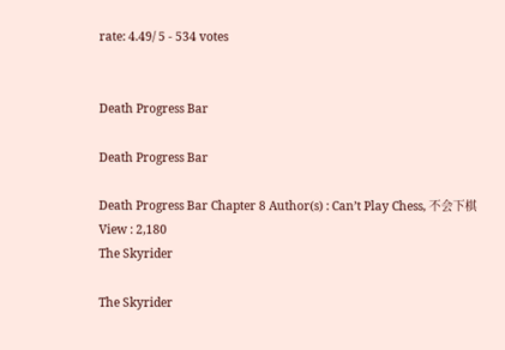rate: 4.49/ 5 - 534 votes


Death Progress Bar

Death Progress Bar

Death Progress Bar Chapter 8 Author(s) : Can’t Play Chess, 不会下棋 View : 2,180
The Skyrider

The Skyrider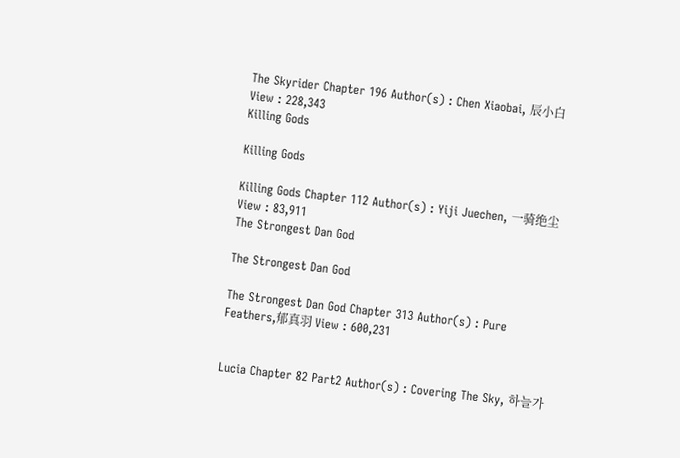The Skyrider Chapter 196 Author(s) : Chen Xiaobai, 辰小白 View : 228,343
Killing Gods

Killing Gods

Killing Gods Chapter 112 Author(s) : Yiji Juechen, 一骑绝尘 View : 83,911
The Strongest Dan God

The Strongest Dan God

The Strongest Dan God Chapter 313 Author(s) : Pure Feathers,郁真羽 View : 600,231


Lucia Chapter 82 Part2 Author(s) : Covering The Sky, 하늘가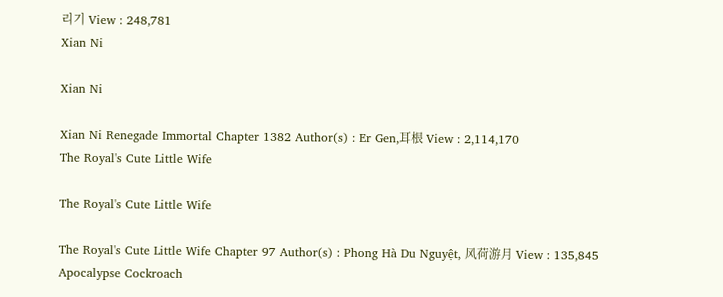리기 View : 248,781
Xian Ni

Xian Ni

Xian Ni Renegade Immortal Chapter 1382 Author(s) : Er Gen,耳根 View : 2,114,170
The Royal's Cute Little Wife

The Royal's Cute Little Wife

The Royal's Cute Little Wife Chapter 97 Author(s) : Phong Hà Du Nguyệt, 风荷游月 View : 135,845
Apocalypse Cockroach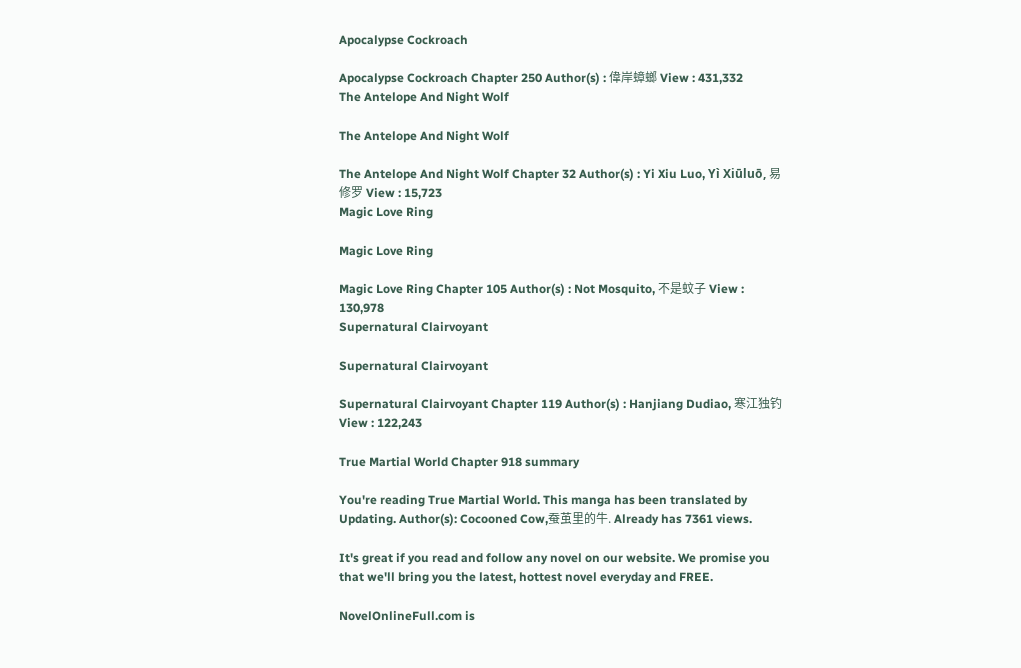Apocalypse Cockroach

Apocalypse Cockroach Chapter 250 Author(s) : 偉岸蟑螂 View : 431,332
The Antelope And Night Wolf

The Antelope And Night Wolf

The Antelope And Night Wolf Chapter 32 Author(s) : Yi Xiu Luo, Yì Xiūluō, 易修罗 View : 15,723
Magic Love Ring

Magic Love Ring

Magic Love Ring Chapter 105 Author(s) : Not Mosquito, 不是蚊子 View : 130,978
Supernatural Clairvoyant

Supernatural Clairvoyant

Supernatural Clairvoyant Chapter 119 Author(s) : Hanjiang Dudiao, 寒江独钓 View : 122,243

True Martial World Chapter 918 summary

You're reading True Martial World. This manga has been translated by Updating. Author(s): Cocooned Cow,蚕茧里的牛. Already has 7361 views.

It's great if you read and follow any novel on our website. We promise you that we'll bring you the latest, hottest novel everyday and FREE.

NovelOnlineFull.com is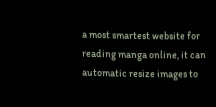a most smartest website for reading manga online, it can automatic resize images to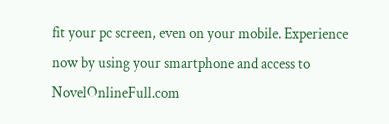fit your pc screen, even on your mobile. Experience now by using your smartphone and access to NovelOnlineFull.com